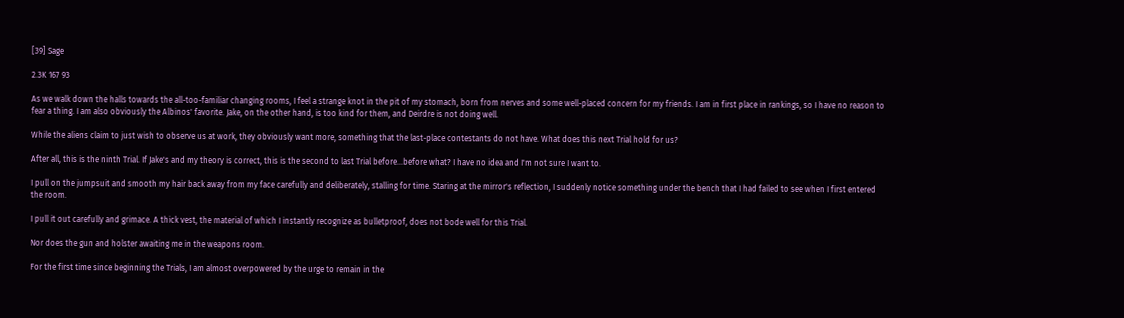[39] Sage

2.3K 167 93

As we walk down the halls towards the all-too-familiar changing rooms, I feel a strange knot in the pit of my stomach, born from nerves and some well-placed concern for my friends. I am in first place in rankings, so I have no reason to fear a thing. I am also obviously the Albinos' favorite. Jake, on the other hand, is too kind for them, and Deirdre is not doing well.

While the aliens claim to just wish to observe us at work, they obviously want more, something that the last-place contestants do not have. What does this next Trial hold for us?

After all, this is the ninth Trial. If Jake's and my theory is correct, this is the second to last Trial before...before what? I have no idea and I'm not sure I want to.

I pull on the jumpsuit and smooth my hair back away from my face carefully and deliberately, stalling for time. Staring at the mirror's reflection, I suddenly notice something under the bench that I had failed to see when I first entered the room.

I pull it out carefully and grimace. A thick vest, the material of which I instantly recognize as bulletproof, does not bode well for this Trial.

Nor does the gun and holster awaiting me in the weapons room.

For the first time since beginning the Trials, I am almost overpowered by the urge to remain in the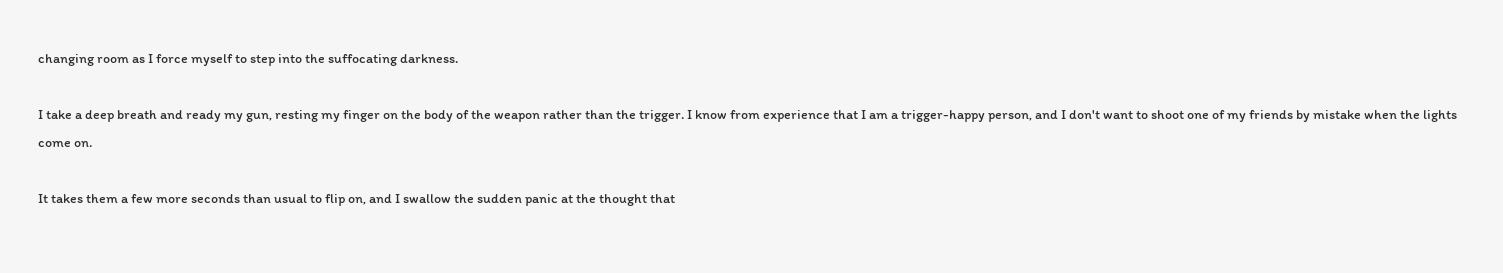changing room as I force myself to step into the suffocating darkness.

I take a deep breath and ready my gun, resting my finger on the body of the weapon rather than the trigger. I know from experience that I am a trigger-happy person, and I don't want to shoot one of my friends by mistake when the lights come on.

It takes them a few more seconds than usual to flip on, and I swallow the sudden panic at the thought that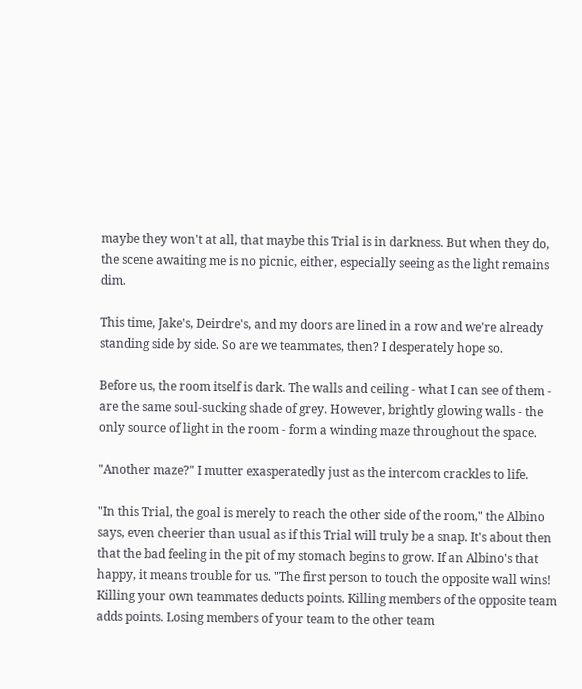maybe they won't at all, that maybe this Trial is in darkness. But when they do, the scene awaiting me is no picnic, either, especially seeing as the light remains dim.

This time, Jake's, Deirdre's, and my doors are lined in a row and we're already standing side by side. So are we teammates, then? I desperately hope so.

Before us, the room itself is dark. The walls and ceiling - what I can see of them - are the same soul-sucking shade of grey. However, brightly glowing walls - the only source of light in the room - form a winding maze throughout the space.

"Another maze?" I mutter exasperatedly just as the intercom crackles to life.

"In this Trial, the goal is merely to reach the other side of the room," the Albino says, even cheerier than usual as if this Trial will truly be a snap. It's about then that the bad feeling in the pit of my stomach begins to grow. If an Albino's that happy, it means trouble for us. "The first person to touch the opposite wall wins! Killing your own teammates deducts points. Killing members of the opposite team adds points. Losing members of your team to the other team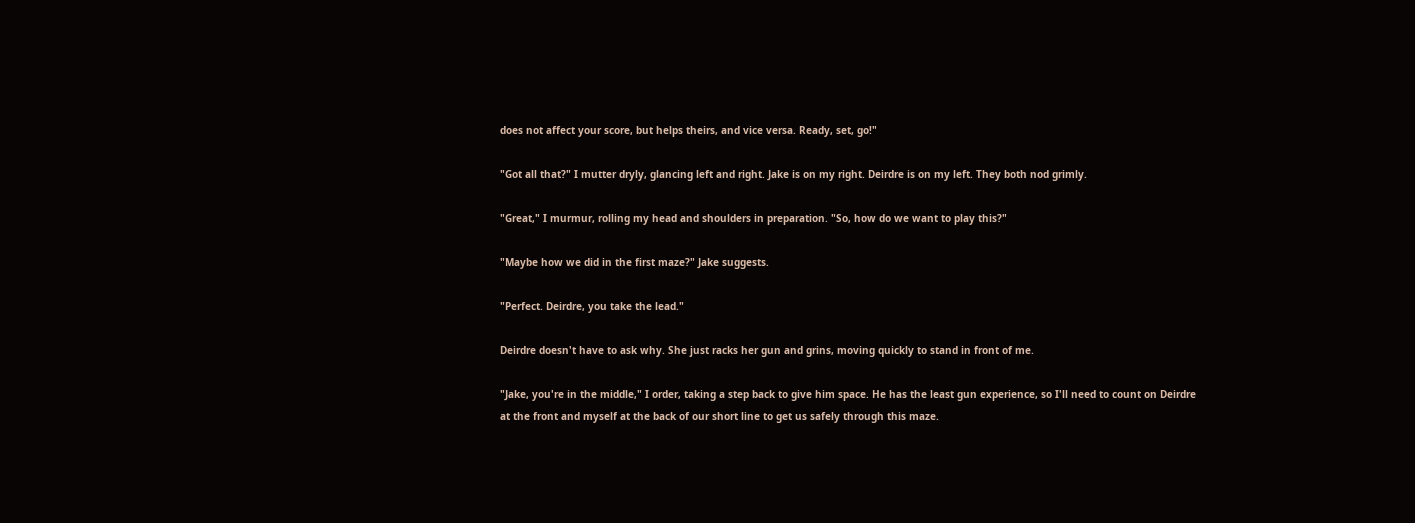does not affect your score, but helps theirs, and vice versa. Ready, set, go!"

"Got all that?" I mutter dryly, glancing left and right. Jake is on my right. Deirdre is on my left. They both nod grimly.

"Great," I murmur, rolling my head and shoulders in preparation. "So, how do we want to play this?"

"Maybe how we did in the first maze?" Jake suggests.

"Perfect. Deirdre, you take the lead."

Deirdre doesn't have to ask why. She just racks her gun and grins, moving quickly to stand in front of me.

"Jake, you're in the middle," I order, taking a step back to give him space. He has the least gun experience, so I'll need to count on Deirdre at the front and myself at the back of our short line to get us safely through this maze.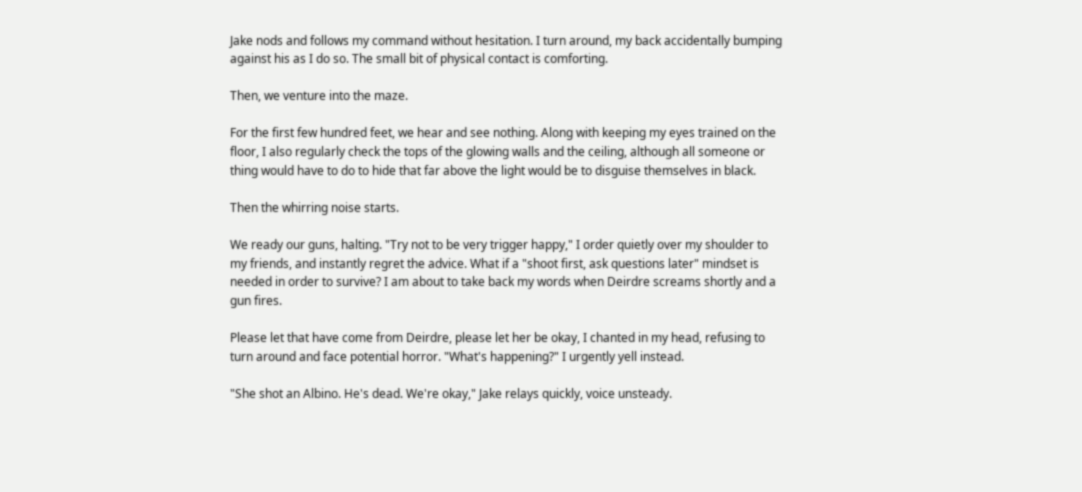Jake nods and follows my command without hesitation. I turn around, my back accidentally bumping against his as I do so. The small bit of physical contact is comforting.

Then, we venture into the maze.

For the first few hundred feet, we hear and see nothing. Along with keeping my eyes trained on the floor, I also regularly check the tops of the glowing walls and the ceiling, although all someone or thing would have to do to hide that far above the light would be to disguise themselves in black.

Then the whirring noise starts.

We ready our guns, halting. "Try not to be very trigger happy," I order quietly over my shoulder to my friends, and instantly regret the advice. What if a "shoot first, ask questions later" mindset is needed in order to survive? I am about to take back my words when Deirdre screams shortly and a gun fires.

Please let that have come from Deirdre, please let her be okay, I chanted in my head, refusing to turn around and face potential horror. "What's happening?" I urgently yell instead.

"She shot an Albino. He's dead. We're okay," Jake relays quickly, voice unsteady.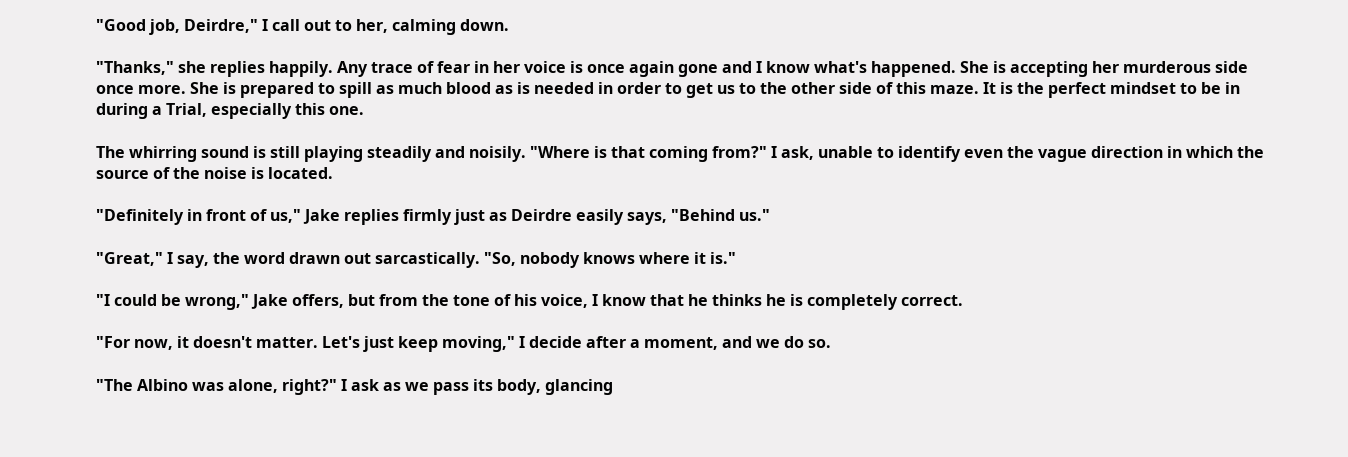"Good job, Deirdre," I call out to her, calming down.

"Thanks," she replies happily. Any trace of fear in her voice is once again gone and I know what's happened. She is accepting her murderous side once more. She is prepared to spill as much blood as is needed in order to get us to the other side of this maze. It is the perfect mindset to be in during a Trial, especially this one.

The whirring sound is still playing steadily and noisily. "Where is that coming from?" I ask, unable to identify even the vague direction in which the source of the noise is located.

"Definitely in front of us," Jake replies firmly just as Deirdre easily says, "Behind us."

"Great," I say, the word drawn out sarcastically. "So, nobody knows where it is."

"I could be wrong," Jake offers, but from the tone of his voice, I know that he thinks he is completely correct.

"For now, it doesn't matter. Let's just keep moving," I decide after a moment, and we do so.

"The Albino was alone, right?" I ask as we pass its body, glancing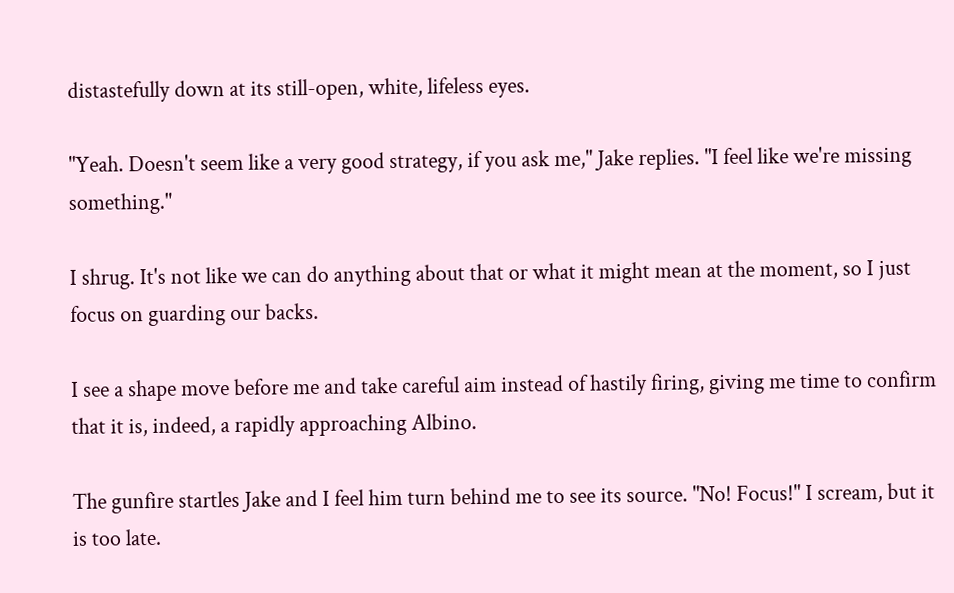distastefully down at its still-open, white, lifeless eyes.

"Yeah. Doesn't seem like a very good strategy, if you ask me," Jake replies. "I feel like we're missing something."

I shrug. It's not like we can do anything about that or what it might mean at the moment, so I just focus on guarding our backs.

I see a shape move before me and take careful aim instead of hastily firing, giving me time to confirm that it is, indeed, a rapidly approaching Albino.

The gunfire startles Jake and I feel him turn behind me to see its source. "No! Focus!" I scream, but it is too late.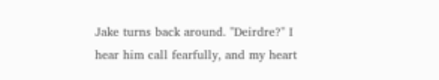Jake turns back around. "Deirdre?" I hear him call fearfully, and my heart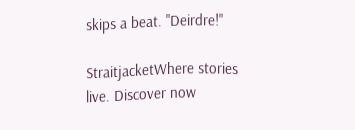skips a beat. "Deirdre!"

StraitjacketWhere stories live. Discover now